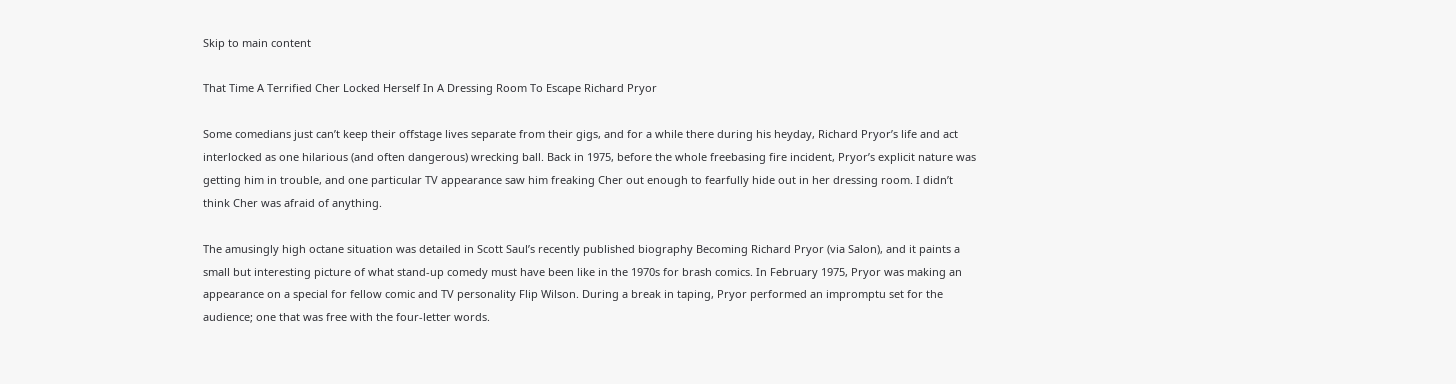Skip to main content

That Time A Terrified Cher Locked Herself In A Dressing Room To Escape Richard Pryor

Some comedians just can’t keep their offstage lives separate from their gigs, and for a while there during his heyday, Richard Pryor’s life and act interlocked as one hilarious (and often dangerous) wrecking ball. Back in 1975, before the whole freebasing fire incident, Pryor’s explicit nature was getting him in trouble, and one particular TV appearance saw him freaking Cher out enough to fearfully hide out in her dressing room. I didn’t think Cher was afraid of anything.

The amusingly high octane situation was detailed in Scott Saul’s recently published biography Becoming Richard Pryor (via Salon), and it paints a small but interesting picture of what stand-up comedy must have been like in the 1970s for brash comics. In February 1975, Pryor was making an appearance on a special for fellow comic and TV personality Flip Wilson. During a break in taping, Pryor performed an impromptu set for the audience; one that was free with the four-letter words.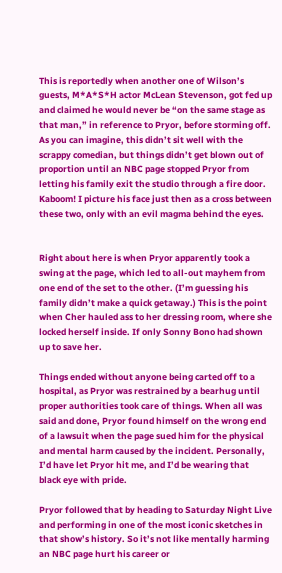This is reportedly when another one of Wilson’s guests, M*A*S*H actor McLean Stevenson, got fed up and claimed he would never be “on the same stage as that man,” in reference to Pryor, before storming off. As you can imagine, this didn’t sit well with the scrappy comedian, but things didn’t get blown out of proportion until an NBC page stopped Pryor from letting his family exit the studio through a fire door. Kaboom! I picture his face just then as a cross between these two, only with an evil magma behind the eyes.


Right about here is when Pryor apparently took a swing at the page, which led to all-out mayhem from one end of the set to the other. (I’m guessing his family didn’t make a quick getaway.) This is the point when Cher hauled ass to her dressing room, where she locked herself inside. If only Sonny Bono had shown up to save her.

Things ended without anyone being carted off to a hospital, as Pryor was restrained by a bearhug until proper authorities took care of things. When all was said and done, Pryor found himself on the wrong end of a lawsuit when the page sued him for the physical and mental harm caused by the incident. Personally, I’d have let Pryor hit me, and I’d be wearing that black eye with pride.

Pryor followed that by heading to Saturday Night Live and performing in one of the most iconic sketches in that show’s history. So it’s not like mentally harming an NBC page hurt his career or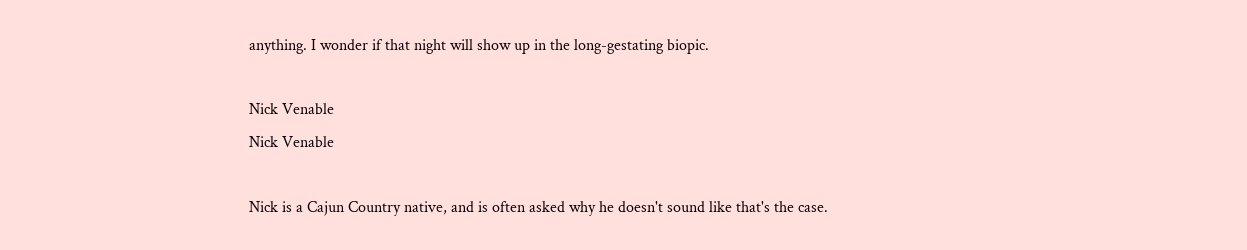anything. I wonder if that night will show up in the long-gestating biopic.

Nick Venable
Nick Venable

Nick is a Cajun Country native, and is often asked why he doesn't sound like that's the case.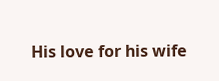His love for his wife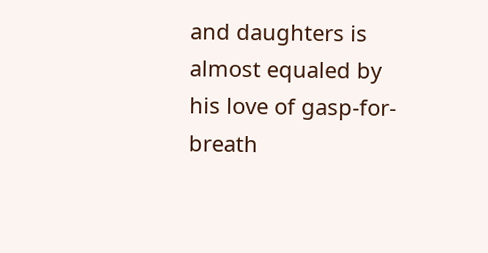and daughters is almost equaled by his love of gasp-for-breath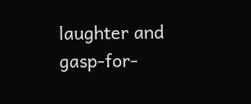laughter and gasp-for-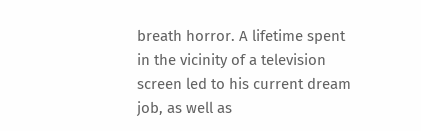breath horror. A lifetime spent in the vicinity of a television screen led to his current dream job, as well as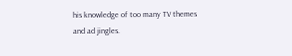his knowledge of too many TV themes and ad jingles.